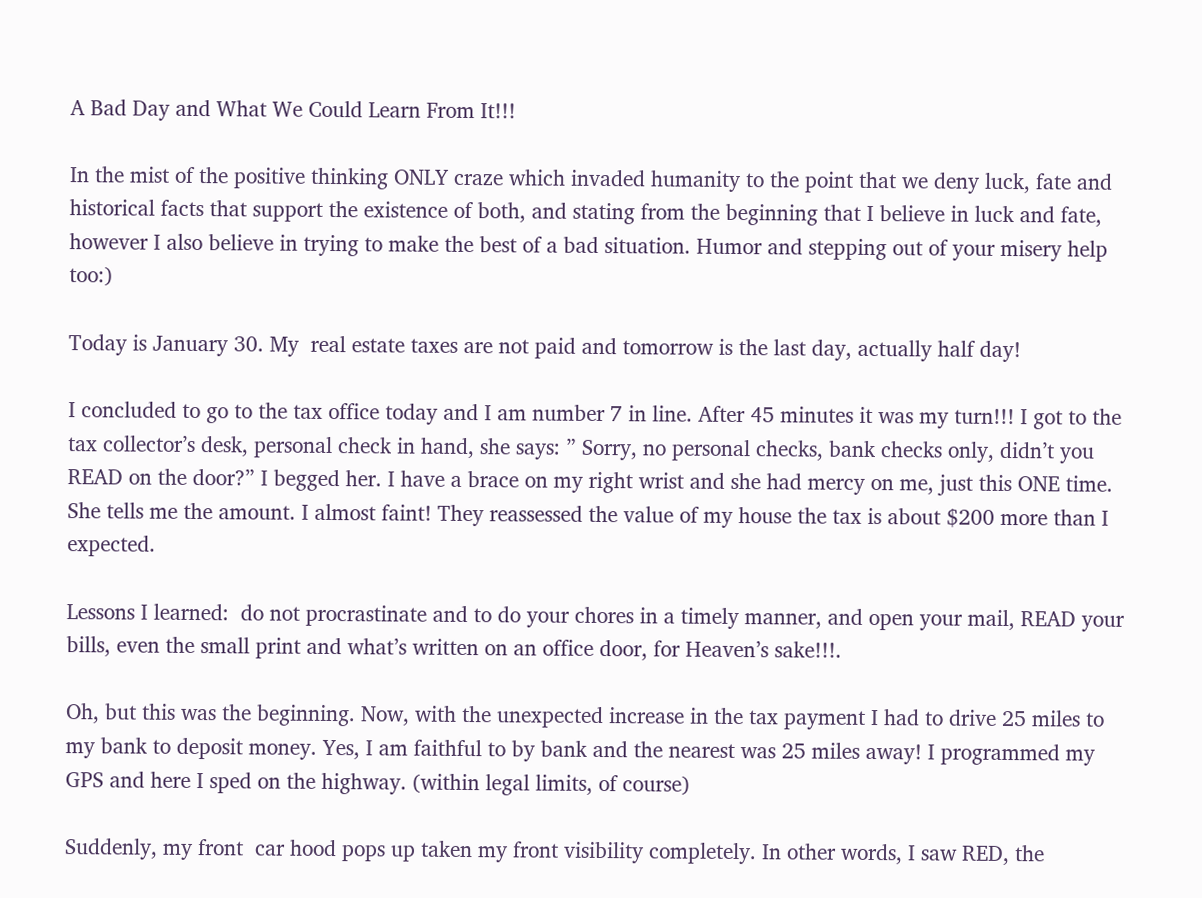A Bad Day and What We Could Learn From It!!!

In the mist of the positive thinking ONLY craze which invaded humanity to the point that we deny luck, fate and historical facts that support the existence of both, and stating from the beginning that I believe in luck and fate, however I also believe in trying to make the best of a bad situation. Humor and stepping out of your misery help too:)

Today is January 30. My  real estate taxes are not paid and tomorrow is the last day, actually half day!

I concluded to go to the tax office today and I am number 7 in line. After 45 minutes it was my turn!!! I got to the tax collector’s desk, personal check in hand, she says: ” Sorry, no personal checks, bank checks only, didn’t you READ on the door?” I begged her. I have a brace on my right wrist and she had mercy on me, just this ONE time. She tells me the amount. I almost faint! They reassessed the value of my house the tax is about $200 more than I expected.

Lessons I learned:  do not procrastinate and to do your chores in a timely manner, and open your mail, READ your bills, even the small print and what’s written on an office door, for Heaven’s sake!!!.

Oh, but this was the beginning. Now, with the unexpected increase in the tax payment I had to drive 25 miles to my bank to deposit money. Yes, I am faithful to by bank and the nearest was 25 miles away! I programmed my GPS and here I sped on the highway. (within legal limits, of course)

Suddenly, my front  car hood pops up taken my front visibility completely. In other words, I saw RED, the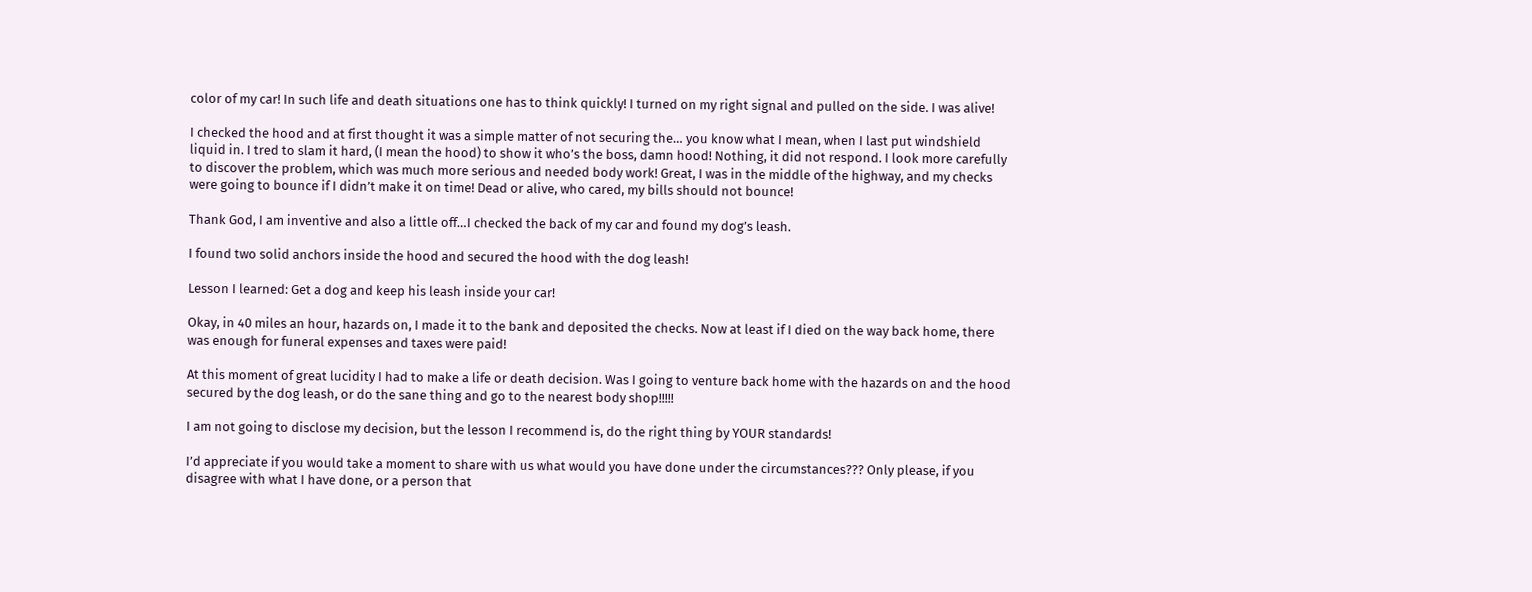color of my car! In such life and death situations one has to think quickly! I turned on my right signal and pulled on the side. I was alive!

I checked the hood and at first thought it was a simple matter of not securing the… you know what I mean, when I last put windshield liquid in. I tred to slam it hard, (I mean the hood) to show it who’s the boss, damn hood! Nothing, it did not respond. I look more carefully to discover the problem, which was much more serious and needed body work! Great, I was in the middle of the highway, and my checks were going to bounce if I didn’t make it on time! Dead or alive, who cared, my bills should not bounce!

Thank God, I am inventive and also a little off…I checked the back of my car and found my dog’s leash.

I found two solid anchors inside the hood and secured the hood with the dog leash!

Lesson I learned: Get a dog and keep his leash inside your car!

Okay, in 40 miles an hour, hazards on, I made it to the bank and deposited the checks. Now at least if I died on the way back home, there was enough for funeral expenses and taxes were paid!

At this moment of great lucidity I had to make a life or death decision. Was I going to venture back home with the hazards on and the hood secured by the dog leash, or do the sane thing and go to the nearest body shop!!!!!

I am not going to disclose my decision, but the lesson I recommend is, do the right thing by YOUR standards!

I’d appreciate if you would take a moment to share with us what would you have done under the circumstances??? Only please, if you disagree with what I have done, or a person that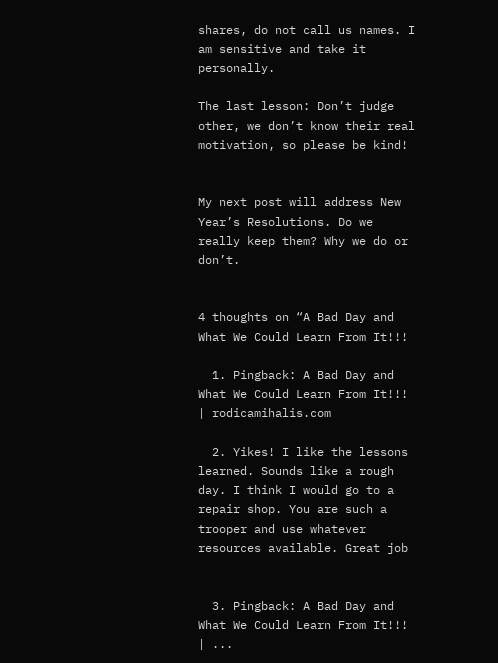shares, do not call us names. I am sensitive and take it personally.

The last lesson: Don’t judge other, we don’t know their real motivation, so please be kind!


My next post will address New Year’s Resolutions. Do we really keep them? Why we do or don’t.


4 thoughts on “A Bad Day and What We Could Learn From It!!!

  1. Pingback: A Bad Day and What We Could Learn From It!!! | rodicamihalis.com

  2. Yikes! I like the lessons learned. Sounds like a rough day. I think I would go to a repair shop. You are such a trooper and use whatever resources available. Great job


  3. Pingback: A Bad Day and What We Could Learn From It!!! | ...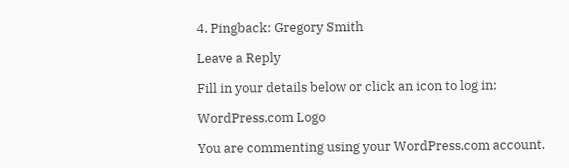4. Pingback: Gregory Smith

Leave a Reply

Fill in your details below or click an icon to log in:

WordPress.com Logo

You are commenting using your WordPress.com account.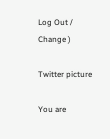Log Out /  Change )

Twitter picture

You are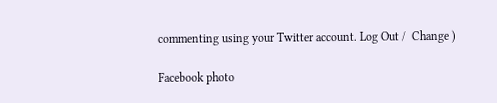commenting using your Twitter account. Log Out /  Change )

Facebook photo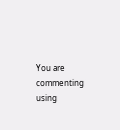You are commenting using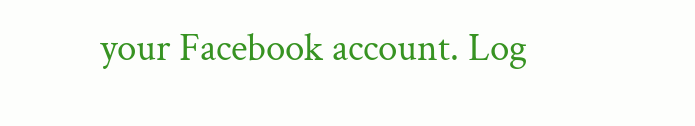your Facebook account. Log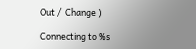Out /  Change )

Connecting to %s